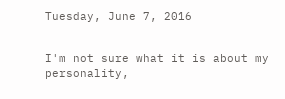Tuesday, June 7, 2016


I'm not sure what it is about my personality,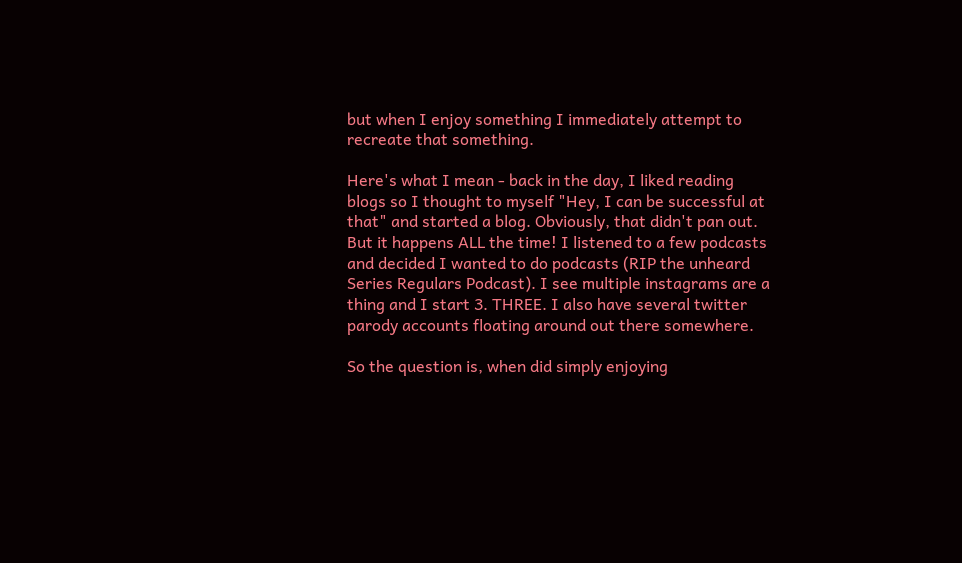but when I enjoy something I immediately attempt to recreate that something.

Here's what I mean - back in the day, I liked reading blogs so I thought to myself "Hey, I can be successful at that" and started a blog. Obviously, that didn't pan out. But it happens ALL the time! I listened to a few podcasts and decided I wanted to do podcasts (RIP the unheard Series Regulars Podcast). I see multiple instagrams are a thing and I start 3. THREE. I also have several twitter parody accounts floating around out there somewhere.

So the question is, when did simply enjoying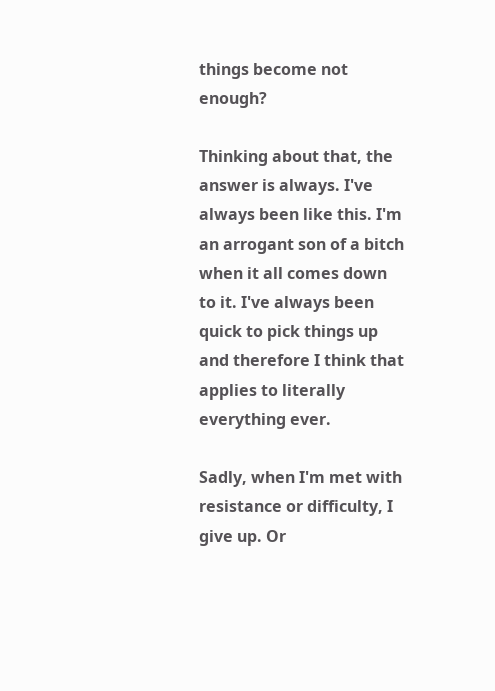things become not enough?

Thinking about that, the answer is always. I've always been like this. I'm an arrogant son of a bitch when it all comes down to it. I've always been quick to pick things up and therefore I think that applies to literally everything ever.

Sadly, when I'm met with resistance or difficulty, I give up. Or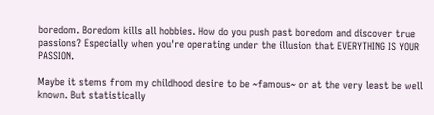boredom. Boredom kills all hobbies. How do you push past boredom and discover true passions? Especially when you're operating under the illusion that EVERYTHING IS YOUR PASSION.

Maybe it stems from my childhood desire to be ~famous~ or at the very least be well known. But statistically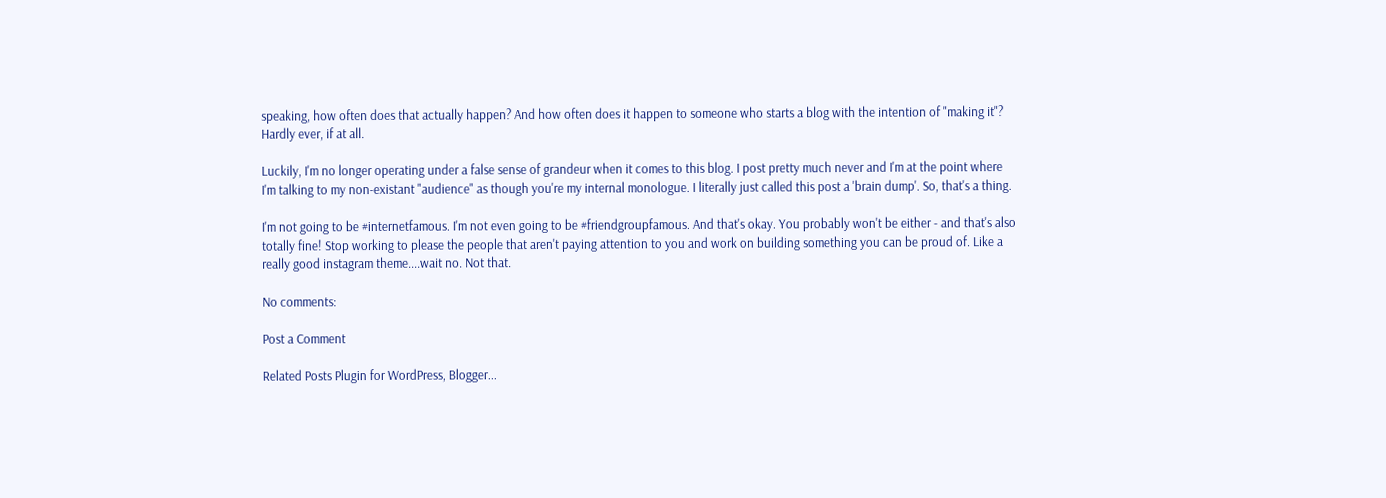speaking, how often does that actually happen? And how often does it happen to someone who starts a blog with the intention of "making it"? Hardly ever, if at all.

Luckily, I'm no longer operating under a false sense of grandeur when it comes to this blog. I post pretty much never and I'm at the point where I'm talking to my non-existant "audience" as though you're my internal monologue. I literally just called this post a 'brain dump'. So, that's a thing.

I'm not going to be #internetfamous. I'm not even going to be #friendgroupfamous. And that's okay. You probably won't be either - and that's also totally fine! Stop working to please the people that aren't paying attention to you and work on building something you can be proud of. Like a really good instagram theme....wait no. Not that.

No comments:

Post a Comment

Related Posts Plugin for WordPress, Blogger...